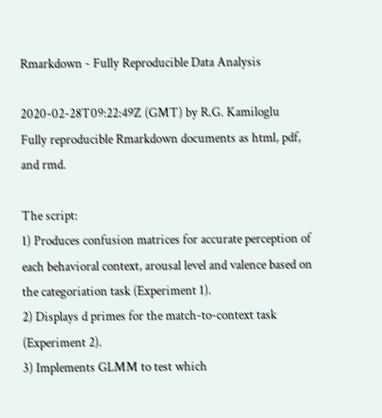Rmarkdown - Fully Reproducible Data Analysis

2020-02-28T09:22:49Z (GMT) by R.G. Kamiloglu
Fully reproducible Rmarkdown documents as html, pdf, and rmd.

The script:
1) Produces confusion matrices for accurate perception of each behavioral context, arousal level and valence based on the categoriation task (Experiment 1).
2) Displays d primes for the match-to-context task (Experiment 2).
3) Implements GLMM to test which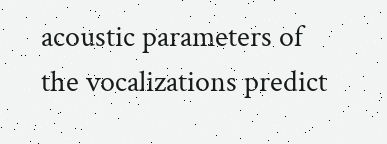acoustic parameters of the vocalizations predict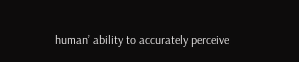human’ ability to accurately perceive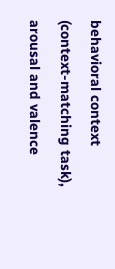behavioral context (context-matching task), arousal and valence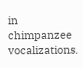in chimpanzee vocalizations.